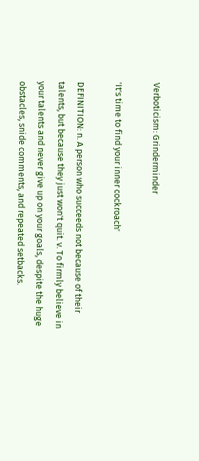Verboticism: Grinderminder

'It's time to find your inner cockroach'

DEFINITION: n. A person who succeeds not because of their talents, but because they just won't quit. v. To firmly believe in your talents and never give up on your goals, despite the huge obstacles, snide comments, and repeated setbacks.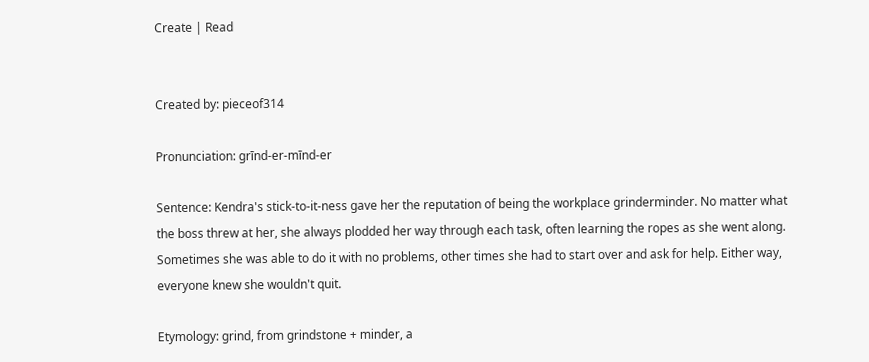Create | Read


Created by: pieceof314

Pronunciation: grīnd-er-mīnd-er

Sentence: Kendra's stick-to-it-ness gave her the reputation of being the workplace grinderminder. No matter what the boss threw at her, she always plodded her way through each task, often learning the ropes as she went along. Sometimes she was able to do it with no problems, other times she had to start over and ask for help. Either way, everyone knew she wouldn't quit.

Etymology: grind, from grindstone + minder, a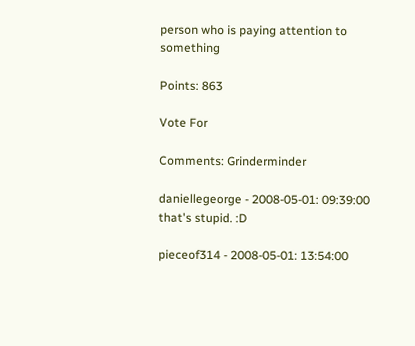person who is paying attention to something

Points: 863

Vote For

Comments: Grinderminder

daniellegeorge - 2008-05-01: 09:39:00
that's stupid. :D

pieceof314 - 2008-05-01: 13:54:00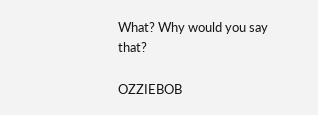What? Why would you say that?

OZZIEBOB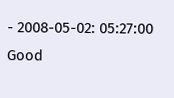- 2008-05-02: 05:27:00
Good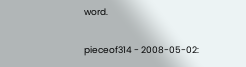word.

pieceof314 - 2008-05-02: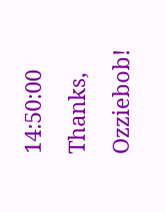14:50:00
Thanks, Ozziebob!